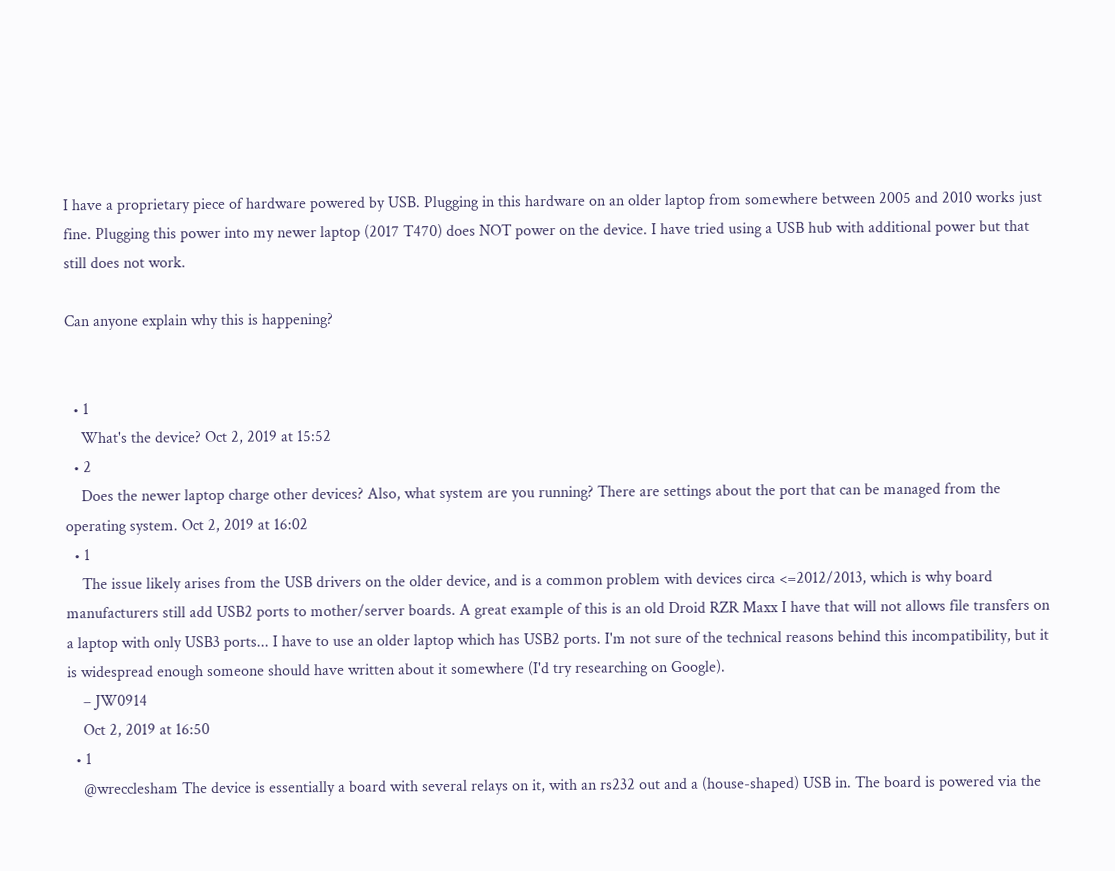I have a proprietary piece of hardware powered by USB. Plugging in this hardware on an older laptop from somewhere between 2005 and 2010 works just fine. Plugging this power into my newer laptop (2017 T470) does NOT power on the device. I have tried using a USB hub with additional power but that still does not work.

Can anyone explain why this is happening?


  • 1
    What's the device? Oct 2, 2019 at 15:52
  • 2
    Does the newer laptop charge other devices? Also, what system are you running? There are settings about the port that can be managed from the operating system. Oct 2, 2019 at 16:02
  • 1
    The issue likely arises from the USB drivers on the older device, and is a common problem with devices circa <=2012/2013, which is why board manufacturers still add USB2 ports to mother/server boards. A great example of this is an old Droid RZR Maxx I have that will not allows file transfers on a laptop with only USB3 ports... I have to use an older laptop which has USB2 ports. I'm not sure of the technical reasons behind this incompatibility, but it is widespread enough someone should have written about it somewhere (I'd try researching on Google).
    – JW0914
    Oct 2, 2019 at 16:50
  • 1
    @wrecclesham The device is essentially a board with several relays on it, with an rs232 out and a (house-shaped) USB in. The board is powered via the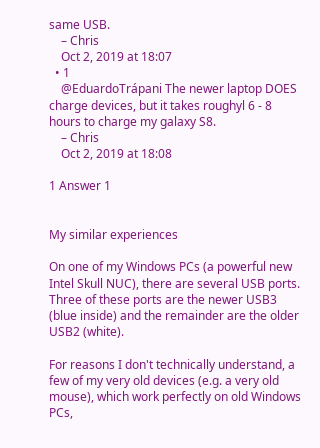same USB.
    – Chris
    Oct 2, 2019 at 18:07
  • 1
    @EduardoTrápani The newer laptop DOES charge devices, but it takes roughyl 6 - 8 hours to charge my galaxy S8.
    – Chris
    Oct 2, 2019 at 18:08

1 Answer 1


My similar experiences

On one of my Windows PCs (a powerful new Intel Skull NUC), there are several USB ports. Three of these ports are the newer USB3 (blue inside) and the remainder are the older USB2 (white).

For reasons I don't technically understand, a few of my very old devices (e.g. a very old mouse), which work perfectly on old Windows PCs,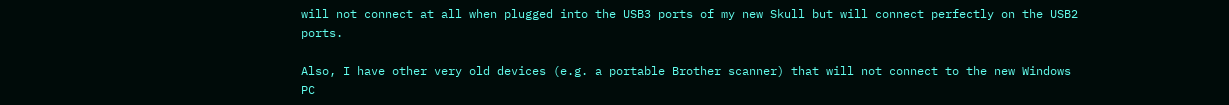will not connect at all when plugged into the USB3 ports of my new Skull but will connect perfectly on the USB2 ports.

Also, I have other very old devices (e.g. a portable Brother scanner) that will not connect to the new Windows PC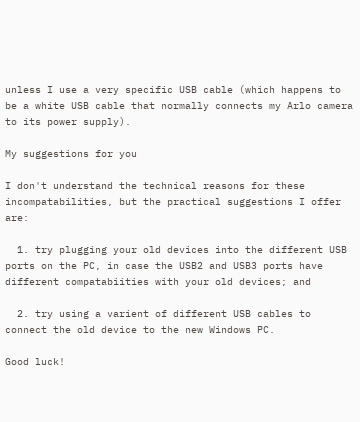unless I use a very specific USB cable (which happens to be a white USB cable that normally connects my Arlo camera to its power supply).

My suggestions for you

I don't understand the technical reasons for these incompatabilities, but the practical suggestions I offer are:

  1. try plugging your old devices into the different USB ports on the PC, in case the USB2 and USB3 ports have different compatabiities with your old devices; and

  2. try using a varient of different USB cables to connect the old device to the new Windows PC.

Good luck!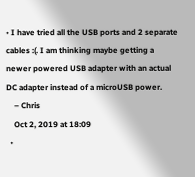• I have tried all the USB ports and 2 separate cables :(. I am thinking maybe getting a newer powered USB adapter with an actual DC adapter instead of a microUSB power.
    – Chris
    Oct 2, 2019 at 18:09
  •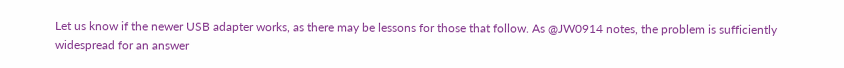Let us know if the newer USB adapter works, as there may be lessons for those that follow. As @JW0914 notes, the problem is sufficiently widespread for an answer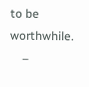to be worthwhile.
    –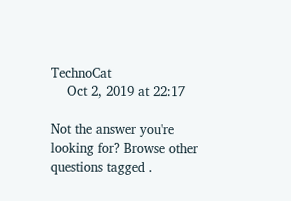TechnoCat
    Oct 2, 2019 at 22:17

Not the answer you're looking for? Browse other questions tagged .